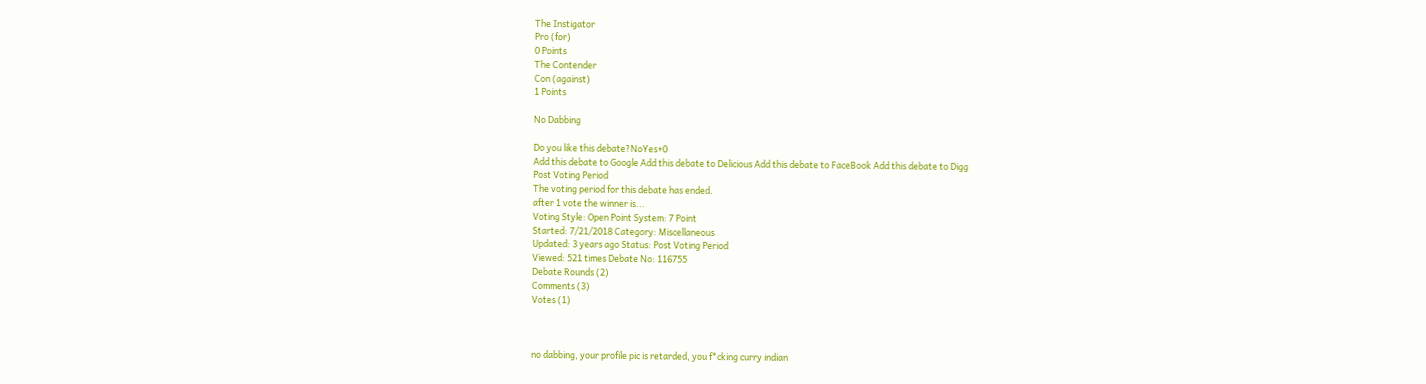The Instigator
Pro (for)
0 Points
The Contender
Con (against)
1 Points

No Dabbing

Do you like this debate?NoYes+0
Add this debate to Google Add this debate to Delicious Add this debate to FaceBook Add this debate to Digg
Post Voting Period
The voting period for this debate has ended.
after 1 vote the winner is...
Voting Style: Open Point System: 7 Point
Started: 7/21/2018 Category: Miscellaneous
Updated: 3 years ago Status: Post Voting Period
Viewed: 521 times Debate No: 116755
Debate Rounds (2)
Comments (3)
Votes (1)



no dabbing, your profile pic is retarded, you f*cking curry indian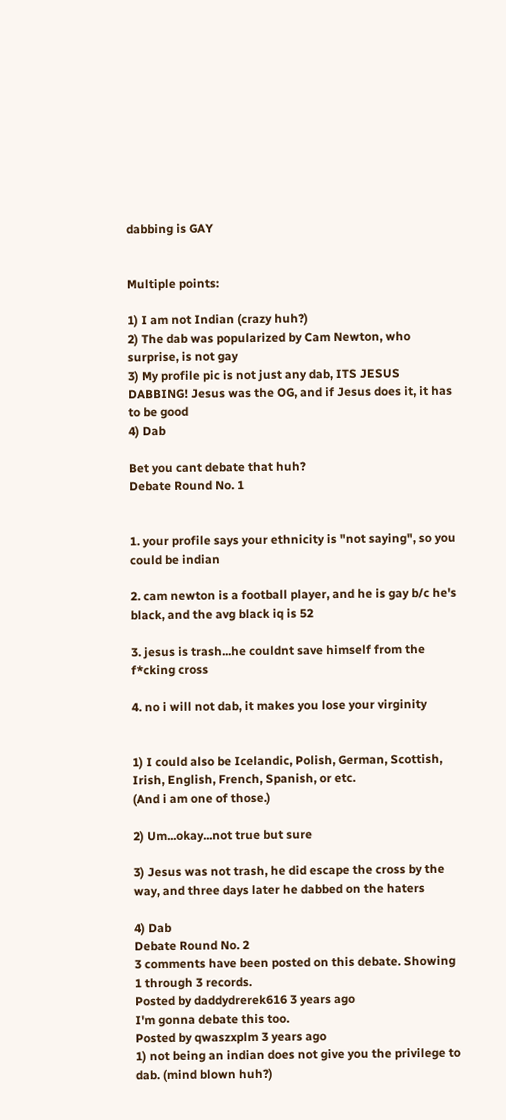dabbing is GAY


Multiple points:

1) I am not Indian (crazy huh?)
2) The dab was popularized by Cam Newton, who surprise, is not gay
3) My profile pic is not just any dab, ITS JESUS DABBING! Jesus was the OG, and if Jesus does it, it has to be good
4) Dab

Bet you cant debate that huh?
Debate Round No. 1


1. your profile says your ethnicity is "not saying", so you could be indian

2. cam newton is a football player, and he is gay b/c he's black, and the avg black iq is 52

3. jesus is trash...he couldnt save himself from the f*cking cross

4. no i will not dab, it makes you lose your virginity


1) I could also be Icelandic, Polish, German, Scottish, Irish, English, French, Spanish, or etc.
(And i am one of those.)

2) Um...okay...not true but sure

3) Jesus was not trash, he did escape the cross by the way, and three days later he dabbed on the haters

4) Dab
Debate Round No. 2
3 comments have been posted on this debate. Showing 1 through 3 records.
Posted by daddydrerek616 3 years ago
I'm gonna debate this too.
Posted by qwaszxplm 3 years ago
1) not being an indian does not give you the privilege to dab. (mind blown huh?)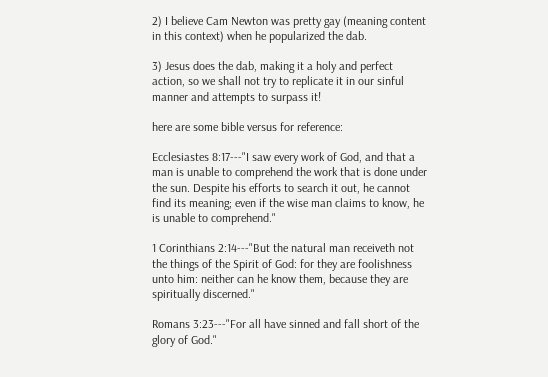2) I believe Cam Newton was pretty gay (meaning content in this context) when he popularized the dab.

3) Jesus does the dab, making it a holy and perfect action, so we shall not try to replicate it in our sinful manner and attempts to surpass it!

here are some bible versus for reference:

Ecclesiastes 8:17---"I saw every work of God, and that a man is unable to comprehend the work that is done under the sun. Despite his efforts to search it out, he cannot find its meaning; even if the wise man claims to know, he is unable to comprehend."

1 Corinthians 2:14---"But the natural man receiveth not the things of the Spirit of God: for they are foolishness unto him: neither can he know them, because they are spiritually discerned."

Romans 3:23---"For all have sinned and fall short of the glory of God."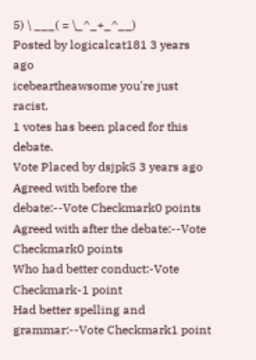5) \ ___( = \_^_+_^__)
Posted by logicalcat181 3 years ago
icebeartheawsome you're just racist.
1 votes has been placed for this debate.
Vote Placed by dsjpk5 3 years ago
Agreed with before the debate:--Vote Checkmark0 points
Agreed with after the debate:--Vote Checkmark0 points
Who had better conduct:-Vote Checkmark-1 point
Had better spelling and grammar:--Vote Checkmark1 point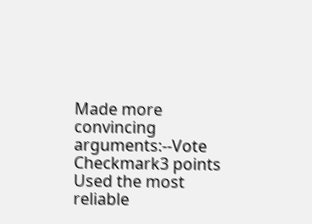Made more convincing arguments:--Vote Checkmark3 points
Used the most reliable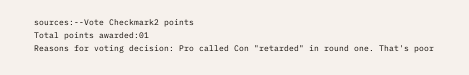sources:--Vote Checkmark2 points
Total points awarded:01
Reasons for voting decision: Pro called Con "retarded" in round one. That's poor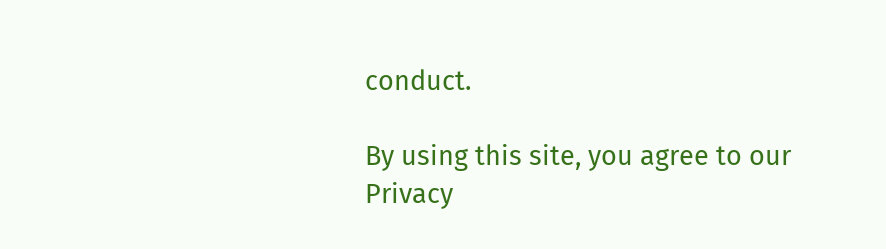conduct.

By using this site, you agree to our Privacy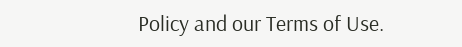Policy and our Terms of Use.